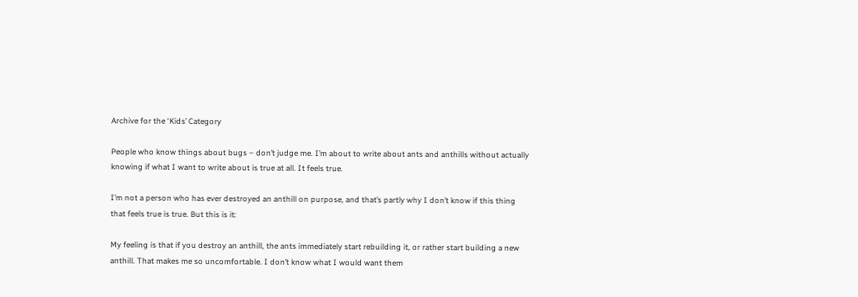Archive for the ‘Kids’ Category

People who know things about bugs – don’t judge me. I’m about to write about ants and anthills without actually knowing if what I want to write about is true at all. It feels true.

I’m not a person who has ever destroyed an anthill on purpose, and that’s partly why I don’t know if this thing that feels true is true. But this is it:

My feeling is that if you destroy an anthill, the ants immediately start rebuilding it, or rather start building a new anthill. That makes me so uncomfortable. I don’t know what I would want them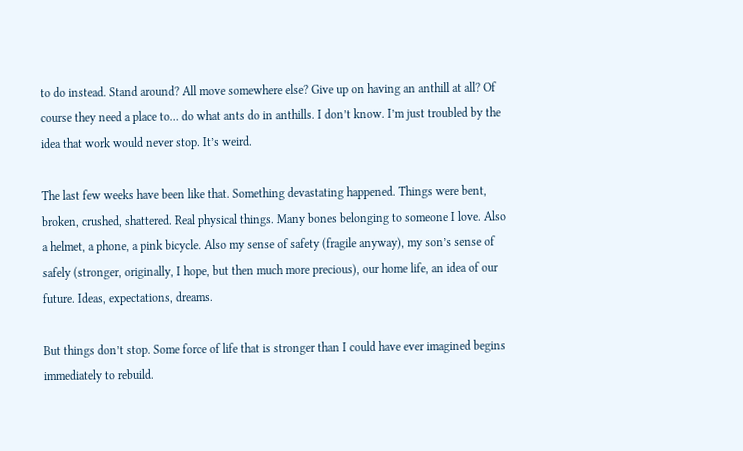to do instead. Stand around? All move somewhere else? Give up on having an anthill at all? Of course they need a place to… do what ants do in anthills. I don’t know. I’m just troubled by the idea that work would never stop. It’s weird.

The last few weeks have been like that. Something devastating happened. Things were bent, broken, crushed, shattered. Real physical things. Many bones belonging to someone I love. Also a helmet, a phone, a pink bicycle. Also my sense of safety (fragile anyway), my son’s sense of safely (stronger, originally, I hope, but then much more precious), our home life, an idea of our future. Ideas, expectations, dreams.

But things don’t stop. Some force of life that is stronger than I could have ever imagined begins immediately to rebuild.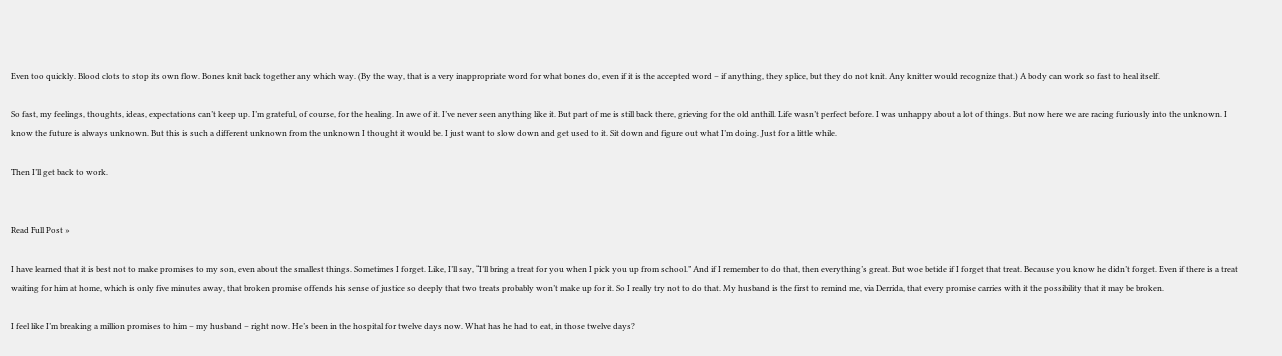Even too quickly. Blood clots to stop its own flow. Bones knit back together any which way. (By the way, that is a very inappropriate word for what bones do, even if it is the accepted word – if anything, they splice, but they do not knit. Any knitter would recognize that.) A body can work so fast to heal itself.

So fast, my feelings, thoughts, ideas, expectations can’t keep up. I’m grateful, of course, for the healing. In awe of it. I’ve never seen anything like it. But part of me is still back there, grieving for the old anthill. Life wasn’t perfect before. I was unhappy about a lot of things. But now here we are racing furiously into the unknown. I know the future is always unknown. But this is such a different unknown from the unknown I thought it would be. I just want to slow down and get used to it. Sit down and figure out what I’m doing. Just for a little while.

Then I’ll get back to work.


Read Full Post »

I have learned that it is best not to make promises to my son, even about the smallest things. Sometimes I forget. Like, I’ll say, “I’ll bring a treat for you when I pick you up from school.” And if I remember to do that, then everything’s great. But woe betide if I forget that treat. Because you know he didn’t forget. Even if there is a treat waiting for him at home, which is only five minutes away, that broken promise offends his sense of justice so deeply that two treats probably won’t make up for it. So I really try not to do that. My husband is the first to remind me, via Derrida, that every promise carries with it the possibility that it may be broken.

I feel like I’m breaking a million promises to him – my husband – right now. He’s been in the hospital for twelve days now. What has he had to eat, in those twelve days?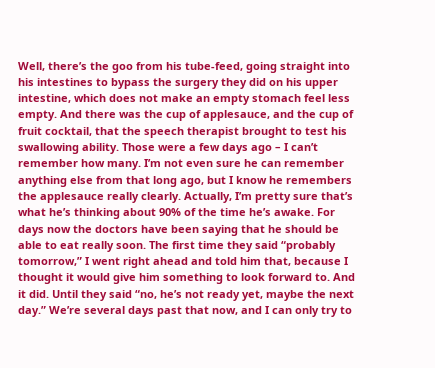Well, there’s the goo from his tube-feed, going straight into his intestines to bypass the surgery they did on his upper intestine, which does not make an empty stomach feel less empty. And there was the cup of applesauce, and the cup of fruit cocktail, that the speech therapist brought to test his swallowing ability. Those were a few days ago – I can’t remember how many. I’m not even sure he can remember anything else from that long ago, but I know he remembers the applesauce really clearly. Actually, I’m pretty sure that’s what he’s thinking about 90% of the time he’s awake. For days now the doctors have been saying that he should be able to eat really soon. The first time they said “probably tomorrow,” I went right ahead and told him that, because I thought it would give him something to look forward to. And it did. Until they said “no, he’s not ready yet, maybe the next day.” We’re several days past that now, and I can only try to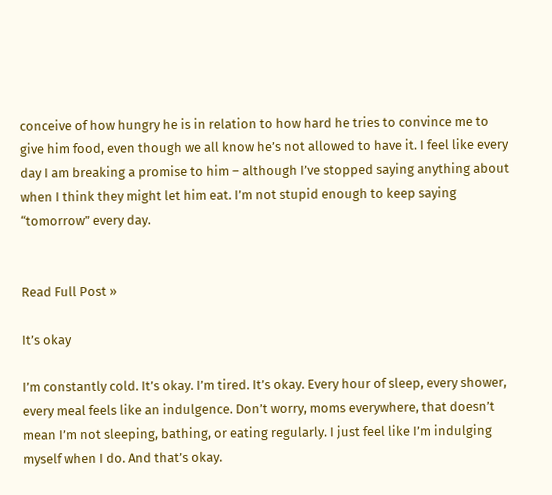conceive of how hungry he is in relation to how hard he tries to convince me to give him food, even though we all know he’s not allowed to have it. I feel like every day I am breaking a promise to him – although I’ve stopped saying anything about when I think they might let him eat. I’m not stupid enough to keep saying “tomorrow” every day.


Read Full Post »

It’s okay

I’m constantly cold. It’s okay. I’m tired. It’s okay. Every hour of sleep, every shower, every meal feels like an indulgence. Don’t worry, moms everywhere, that doesn’t mean I’m not sleeping, bathing, or eating regularly. I just feel like I’m indulging myself when I do. And that’s okay.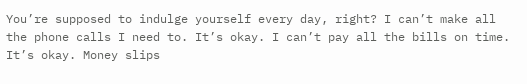You’re supposed to indulge yourself every day, right? I can’t make all the phone calls I need to. It’s okay. I can’t pay all the bills on time. It’s okay. Money slips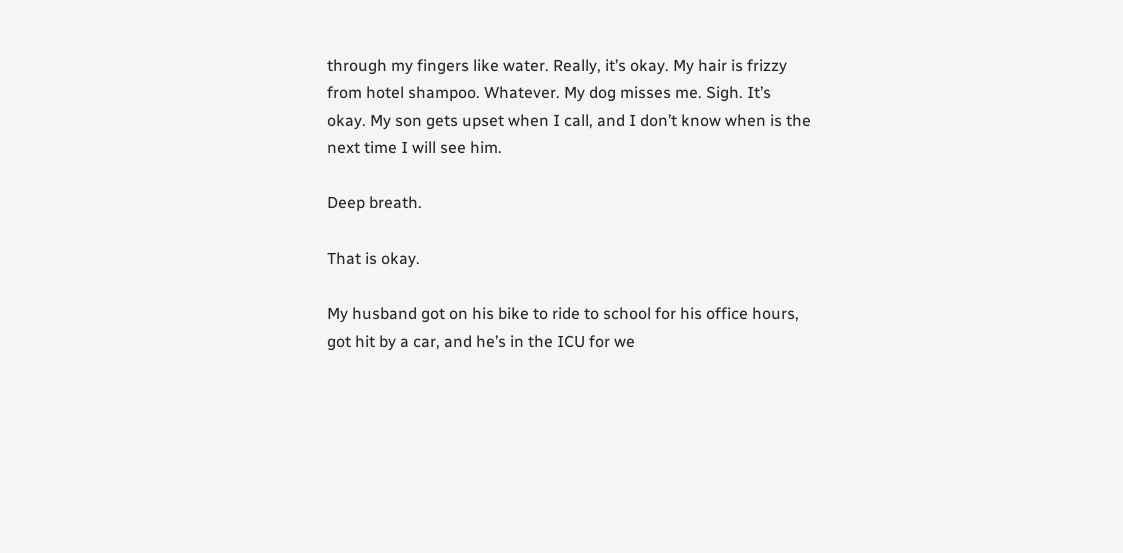through my fingers like water. Really, it’s okay. My hair is frizzy from hotel shampoo. Whatever. My dog misses me. Sigh. It’s okay. My son gets upset when I call, and I don’t know when is the next time I will see him.

Deep breath.

That is okay.

My husband got on his bike to ride to school for his office hours, got hit by a car, and he’s in the ICU for we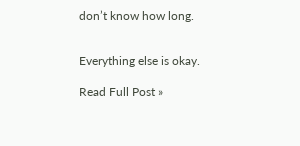don’t know how long.


Everything else is okay.

Read Full Post »